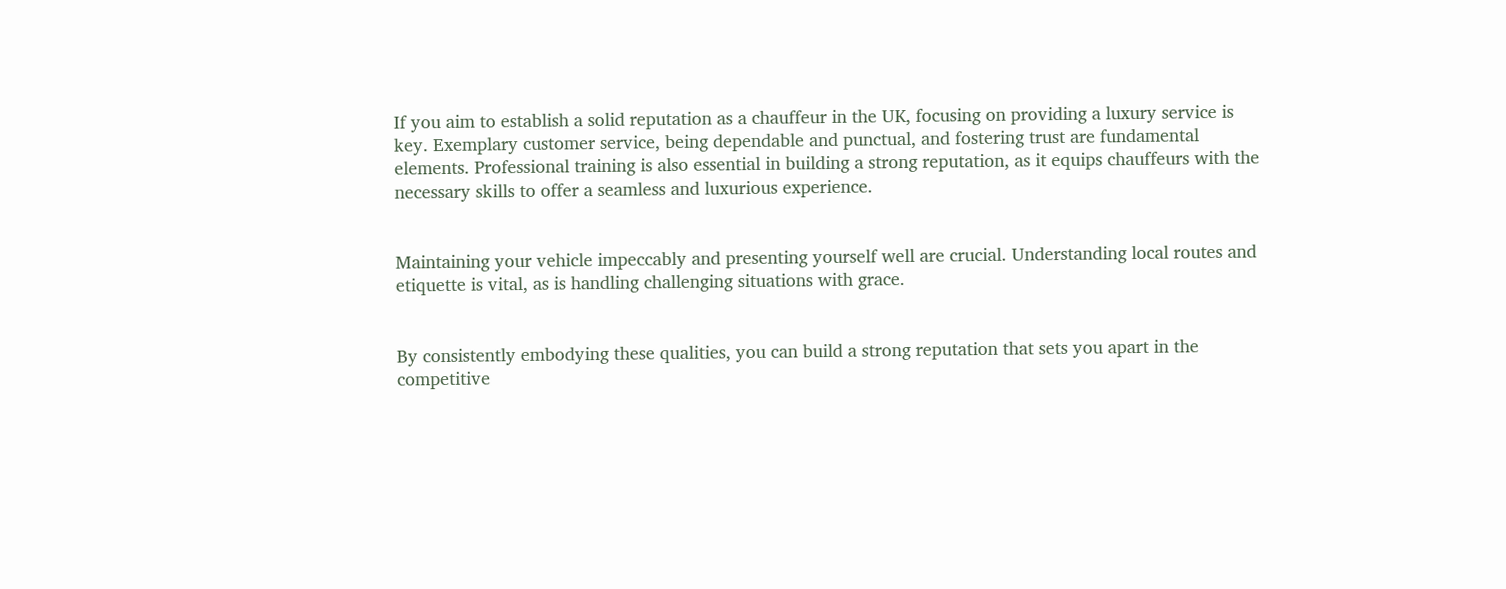If you aim to establish a solid reputation as a chauffeur in the UK, focusing on providing a luxury service is key. Exemplary customer service, being dependable and punctual, and fostering trust are fundamental elements. Professional training is also essential in building a strong reputation, as it equips chauffeurs with the necessary skills to offer a seamless and luxurious experience.


Maintaining your vehicle impeccably and presenting yourself well are crucial. Understanding local routes and etiquette is vital, as is handling challenging situations with grace.


By consistently embodying these qualities, you can build a strong reputation that sets you apart in the competitive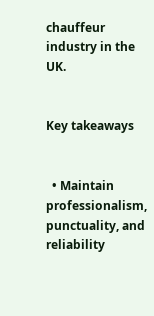chauffeur industry in the UK.


Key takeaways


  • Maintain professionalism, punctuality, and reliability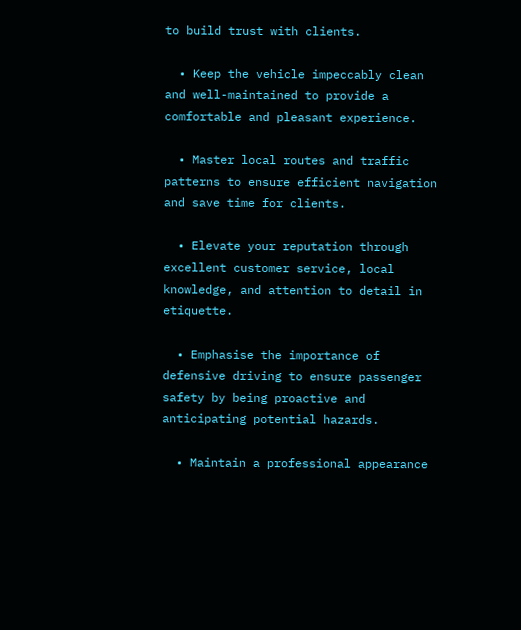to build trust with clients.

  • Keep the vehicle impeccably clean and well-maintained to provide a comfortable and pleasant experience.

  • Master local routes and traffic patterns to ensure efficient navigation and save time for clients.

  • Elevate your reputation through excellent customer service, local knowledge, and attention to detail in etiquette.

  • Emphasise the importance of defensive driving to ensure passenger safety by being proactive and anticipating potential hazards.

  • Maintain a professional appearance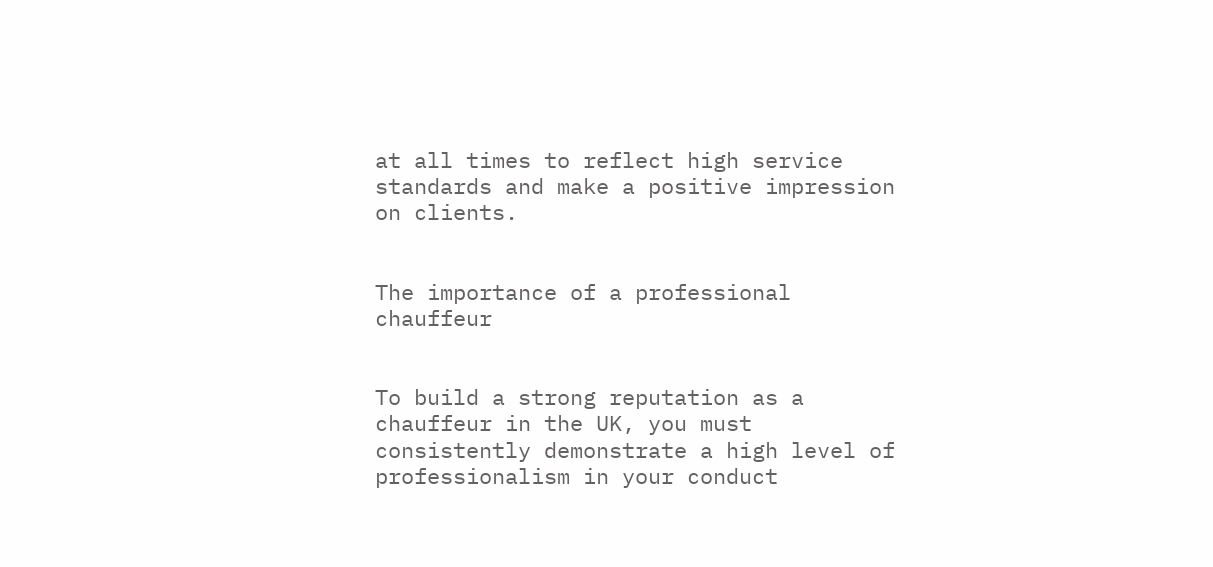at all times to reflect high service standards and make a positive impression on clients.


The importance of a professional chauffeur


To build a strong reputation as a chauffeur in the UK, you must consistently demonstrate a high level of professionalism in your conduct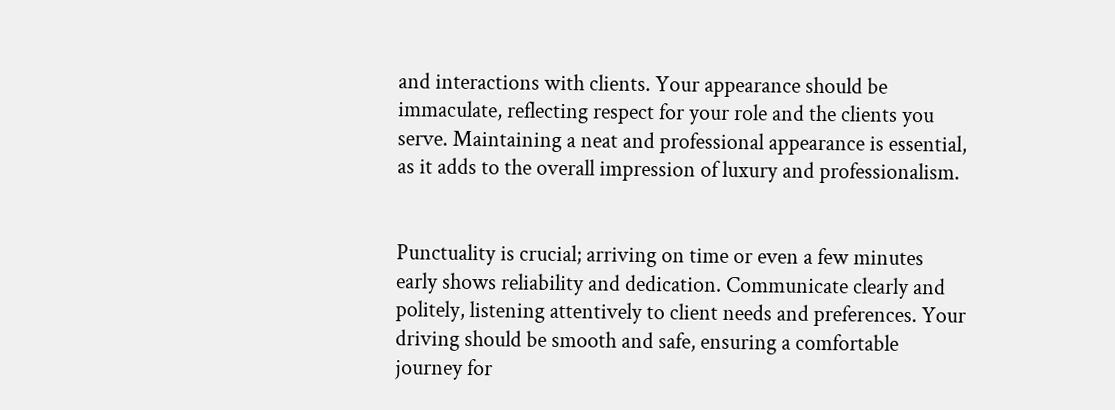and interactions with clients. Your appearance should be immaculate, reflecting respect for your role and the clients you serve. Maintaining a neat and professional appearance is essential, as it adds to the overall impression of luxury and professionalism.


Punctuality is crucial; arriving on time or even a few minutes early shows reliability and dedication. Communicate clearly and politely, listening attentively to client needs and preferences. Your driving should be smooth and safe, ensuring a comfortable journey for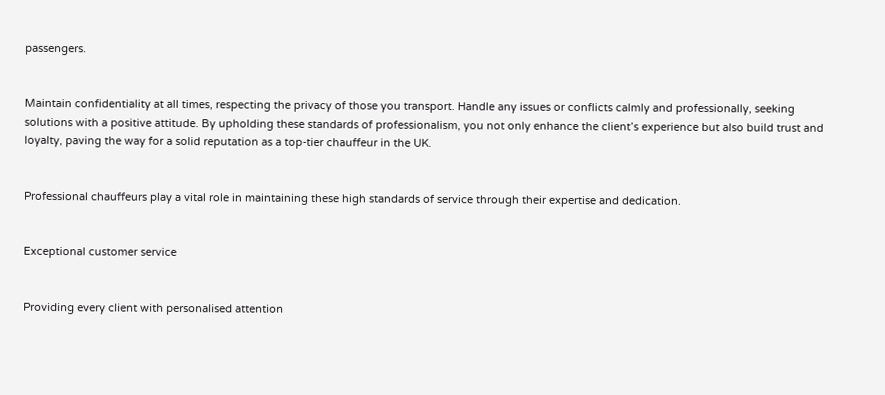passengers.


Maintain confidentiality at all times, respecting the privacy of those you transport. Handle any issues or conflicts calmly and professionally, seeking solutions with a positive attitude. By upholding these standards of professionalism, you not only enhance the client’s experience but also build trust and loyalty, paving the way for a solid reputation as a top-tier chauffeur in the UK.


Professional chauffeurs play a vital role in maintaining these high standards of service through their expertise and dedication.


Exceptional customer service


Providing every client with personalised attention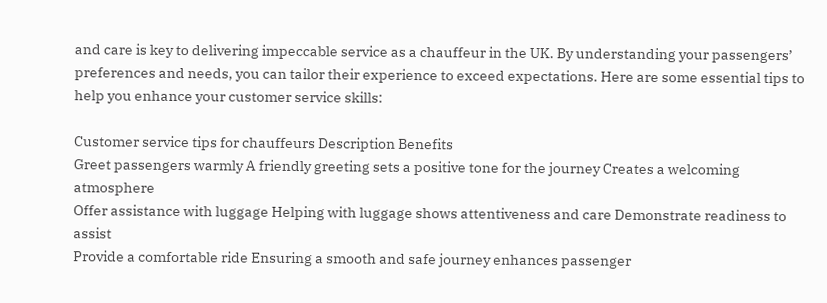and care is key to delivering impeccable service as a chauffeur in the UK. By understanding your passengers’ preferences and needs, you can tailor their experience to exceed expectations. Here are some essential tips to help you enhance your customer service skills:

Customer service tips for chauffeurs Description Benefits
Greet passengers warmly A friendly greeting sets a positive tone for the journey Creates a welcoming atmosphere
Offer assistance with luggage Helping with luggage shows attentiveness and care Demonstrate readiness to assist
Provide a comfortable ride Ensuring a smooth and safe journey enhances passenger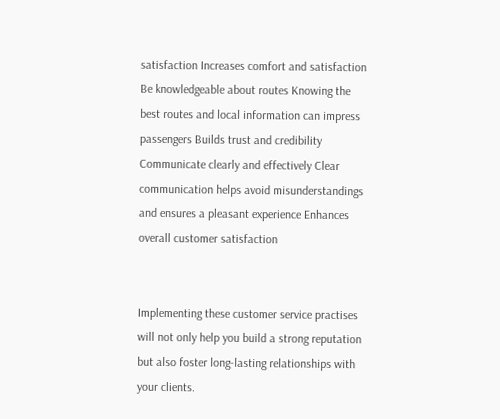satisfaction Increases comfort and satisfaction
Be knowledgeable about routes Knowing the best routes and local information can impress passengers Builds trust and credibility
Communicate clearly and effectively Clear communication helps avoid misunderstandings and ensures a pleasant experience Enhances overall customer satisfaction


Implementing these customer service practises will not only help you build a strong reputation but also foster long-lasting relationships with your clients.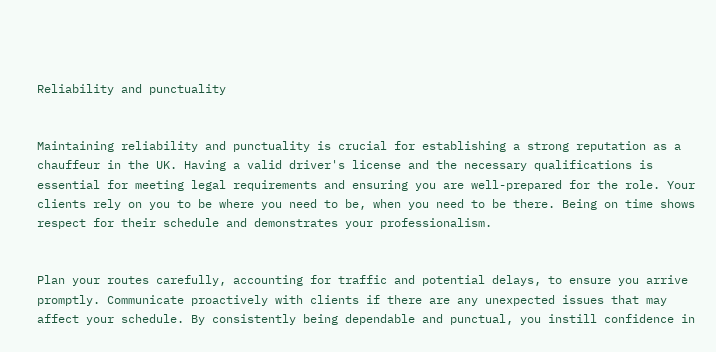Reliability and punctuality


Maintaining reliability and punctuality is crucial for establishing a strong reputation as a chauffeur in the UK. Having a valid driver's license and the necessary qualifications is essential for meeting legal requirements and ensuring you are well-prepared for the role. Your clients rely on you to be where you need to be, when you need to be there. Being on time shows respect for their schedule and demonstrates your professionalism.


Plan your routes carefully, accounting for traffic and potential delays, to ensure you arrive promptly. Communicate proactively with clients if there are any unexpected issues that may affect your schedule. By consistently being dependable and punctual, you instill confidence in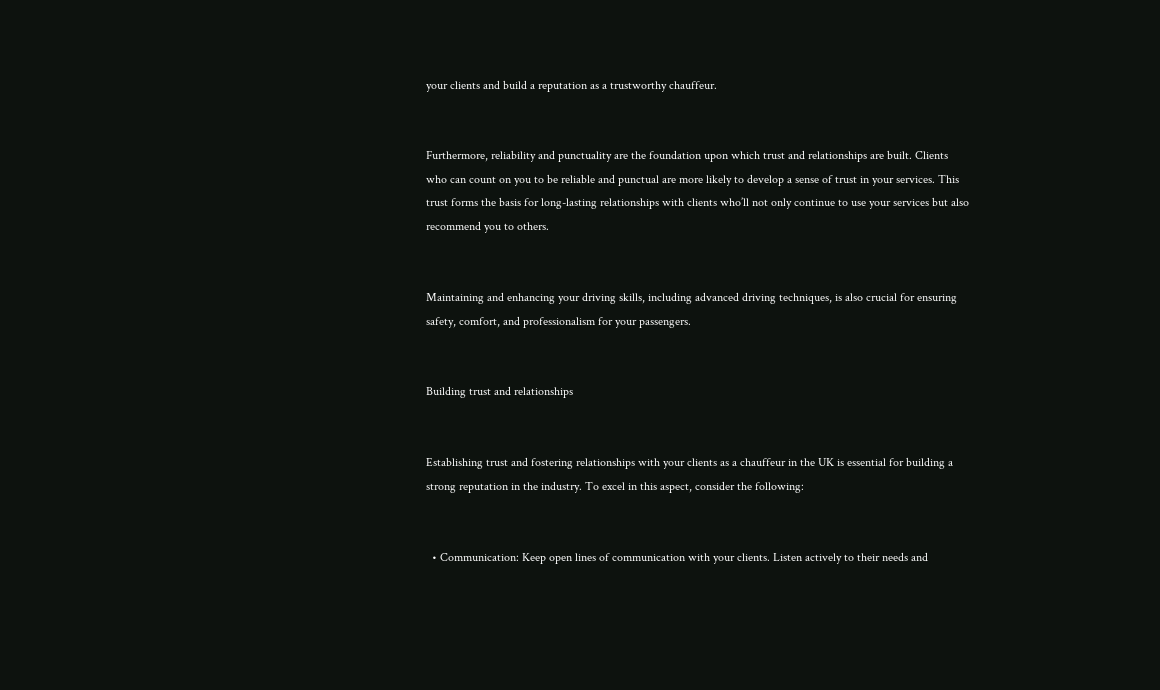your clients and build a reputation as a trustworthy chauffeur.


Furthermore, reliability and punctuality are the foundation upon which trust and relationships are built. Clients who can count on you to be reliable and punctual are more likely to develop a sense of trust in your services. This trust forms the basis for long-lasting relationships with clients who’ll not only continue to use your services but also recommend you to others.


Maintaining and enhancing your driving skills, including advanced driving techniques, is also crucial for ensuring safety, comfort, and professionalism for your passengers.


Building trust and relationships


Establishing trust and fostering relationships with your clients as a chauffeur in the UK is essential for building a strong reputation in the industry. To excel in this aspect, consider the following:


  • Communication: Keep open lines of communication with your clients. Listen actively to their needs and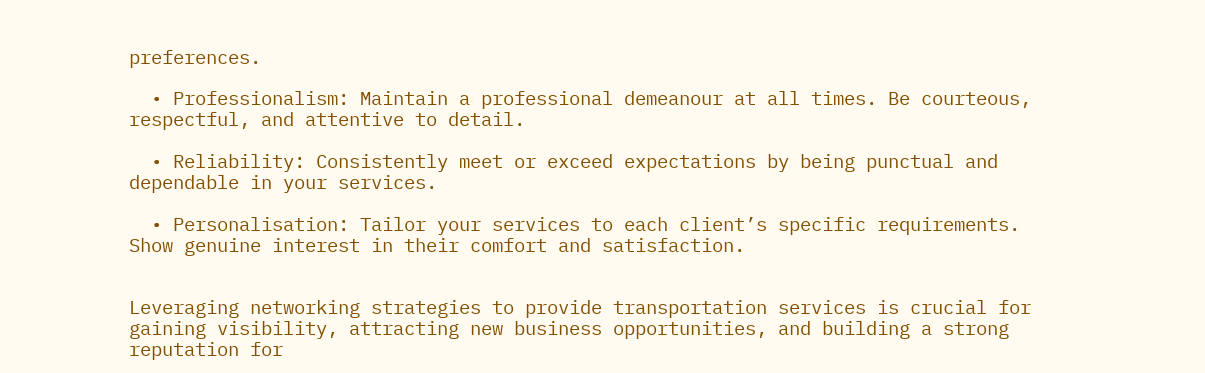preferences.

  • Professionalism: Maintain a professional demeanour at all times. Be courteous, respectful, and attentive to detail.

  • Reliability: Consistently meet or exceed expectations by being punctual and dependable in your services.

  • Personalisation: Tailor your services to each client’s specific requirements. Show genuine interest in their comfort and satisfaction.


Leveraging networking strategies to provide transportation services is crucial for gaining visibility, attracting new business opportunities, and building a strong reputation for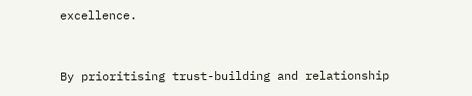excellence.


By prioritising trust-building and relationship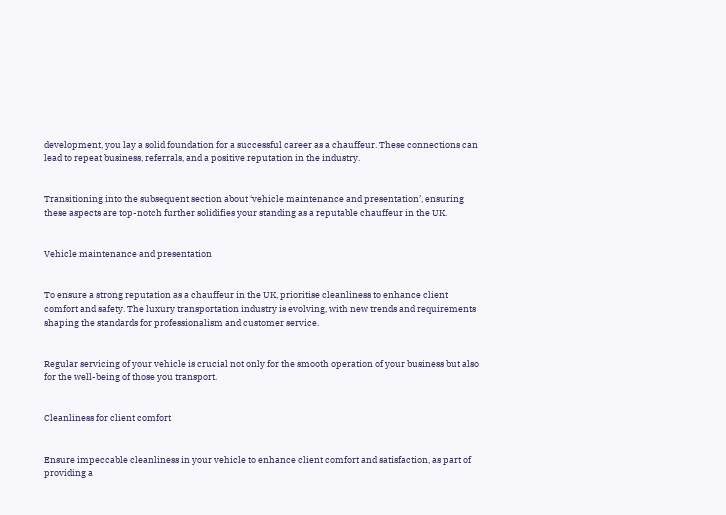development, you lay a solid foundation for a successful career as a chauffeur. These connections can lead to repeat business, referrals, and a positive reputation in the industry.


Transitioning into the subsequent section about ‘vehicle maintenance and presentation’, ensuring these aspects are top-notch further solidifies your standing as a reputable chauffeur in the UK.


Vehicle maintenance and presentation


To ensure a strong reputation as a chauffeur in the UK, prioritise cleanliness to enhance client comfort and safety. The luxury transportation industry is evolving, with new trends and requirements shaping the standards for professionalism and customer service.


Regular servicing of your vehicle is crucial not only for the smooth operation of your business but also for the well-being of those you transport.


Cleanliness for client comfort


Ensure impeccable cleanliness in your vehicle to enhance client comfort and satisfaction, as part of providing a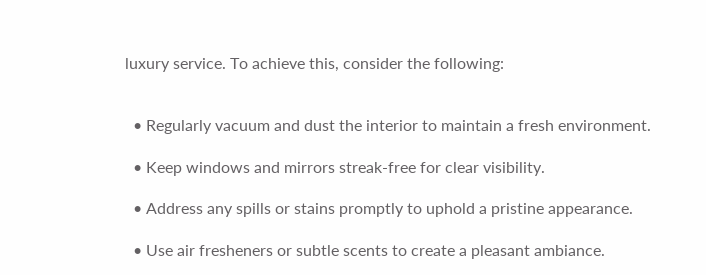luxury service. To achieve this, consider the following:


  • Regularly vacuum and dust the interior to maintain a fresh environment.

  • Keep windows and mirrors streak-free for clear visibility.

  • Address any spills or stains promptly to uphold a pristine appearance.

  • Use air fresheners or subtle scents to create a pleasant ambiance.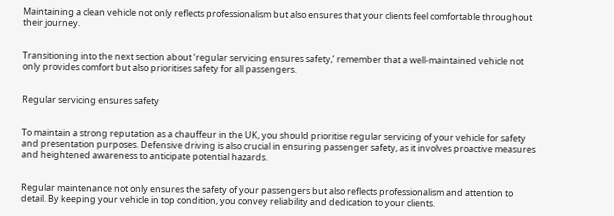Maintaining a clean vehicle not only reflects professionalism but also ensures that your clients feel comfortable throughout their journey.


Transitioning into the next section about ‘regular servicing ensures safety,’ remember that a well-maintained vehicle not only provides comfort but also prioritises safety for all passengers.


Regular servicing ensures safety


To maintain a strong reputation as a chauffeur in the UK, you should prioritise regular servicing of your vehicle for safety and presentation purposes. Defensive driving is also crucial in ensuring passenger safety, as it involves proactive measures and heightened awareness to anticipate potential hazards.


Regular maintenance not only ensures the safety of your passengers but also reflects professionalism and attention to detail. By keeping your vehicle in top condition, you convey reliability and dedication to your clients.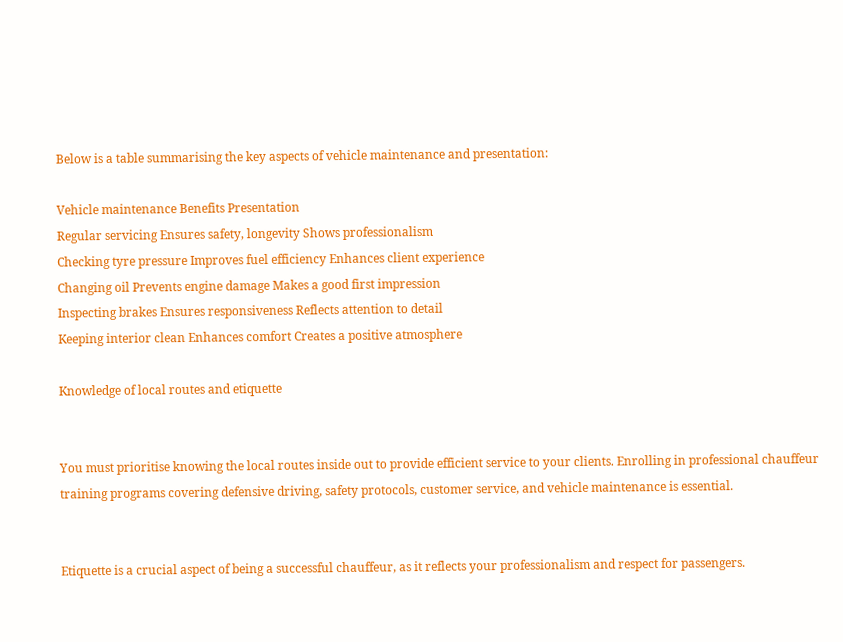Below is a table summarising the key aspects of vehicle maintenance and presentation:

Vehicle maintenance Benefits Presentation
Regular servicing Ensures safety, longevity Shows professionalism
Checking tyre pressure Improves fuel efficiency Enhances client experience
Changing oil Prevents engine damage Makes a good first impression
Inspecting brakes Ensures responsiveness Reflects attention to detail
Keeping interior clean Enhances comfort Creates a positive atmosphere

Knowledge of local routes and etiquette


You must prioritise knowing the local routes inside out to provide efficient service to your clients. Enrolling in professional chauffeur training programs covering defensive driving, safety protocols, customer service, and vehicle maintenance is essential.


Etiquette is a crucial aspect of being a successful chauffeur, as it reflects your professionalism and respect for passengers.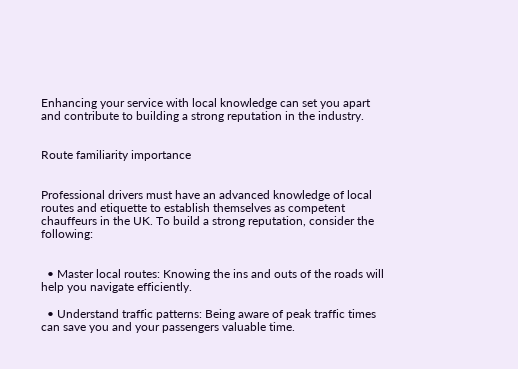Enhancing your service with local knowledge can set you apart and contribute to building a strong reputation in the industry.


Route familiarity importance


Professional drivers must have an advanced knowledge of local routes and etiquette to establish themselves as competent chauffeurs in the UK. To build a strong reputation, consider the following:


  • Master local routes: Knowing the ins and outs of the roads will help you navigate efficiently.

  • Understand traffic patterns: Being aware of peak traffic times can save you and your passengers valuable time.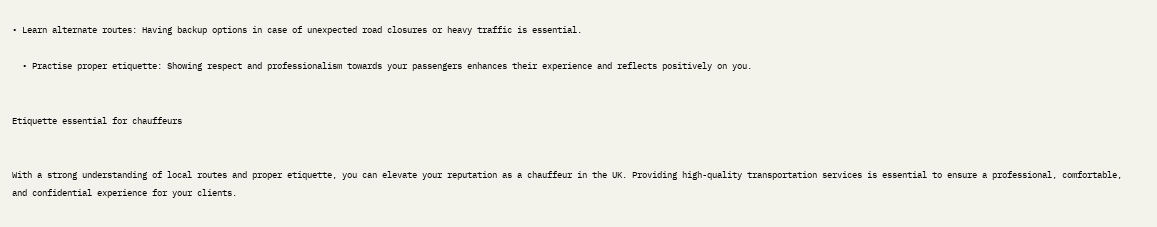• Learn alternate routes: Having backup options in case of unexpected road closures or heavy traffic is essential.

  • Practise proper etiquette: Showing respect and professionalism towards your passengers enhances their experience and reflects positively on you.


Etiquette essential for chauffeurs


With a strong understanding of local routes and proper etiquette, you can elevate your reputation as a chauffeur in the UK. Providing high-quality transportation services is essential to ensure a professional, comfortable, and confidential experience for your clients.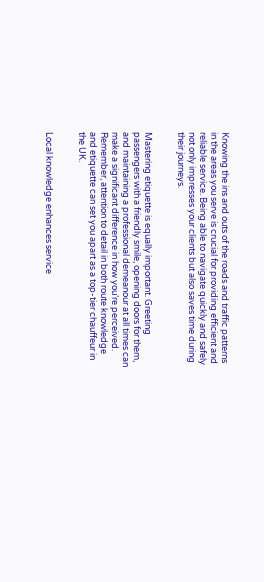Knowing the ins and outs of the roads and traffic patterns in the areas you serve is crucial for providing efficient and reliable service. Being able to navigate quickly and safely not only impresses your clients but also saves time during their journeys.


Mastering etiquette is equally important. Greeting passengers with a friendly smile, opening doors for them, and maintaining a professional demeanour at all times can make a significant difference in how you’re perceived. Remember, attention to detail in both route knowledge and etiquette can set you apart as a top-tier chauffeur in the UK.


Local knowledge enhances service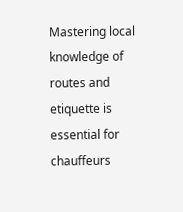Mastering local knowledge of routes and etiquette is essential for chauffeurs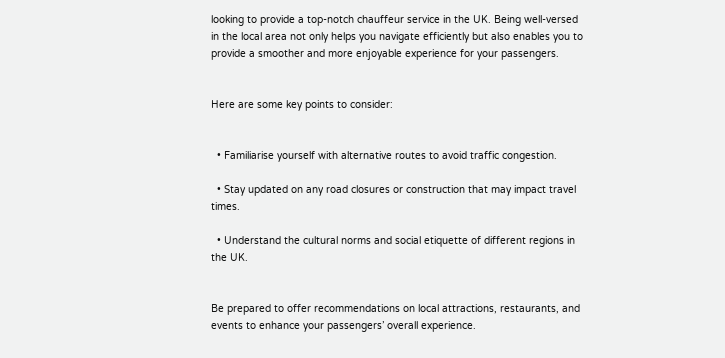looking to provide a top-notch chauffeur service in the UK. Being well-versed in the local area not only helps you navigate efficiently but also enables you to provide a smoother and more enjoyable experience for your passengers.


Here are some key points to consider:


  • Familiarise yourself with alternative routes to avoid traffic congestion.

  • Stay updated on any road closures or construction that may impact travel times.

  • Understand the cultural norms and social etiquette of different regions in the UK.


Be prepared to offer recommendations on local attractions, restaurants, and events to enhance your passengers’ overall experience.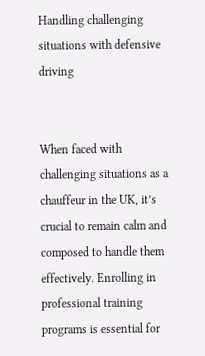Handling challenging situations with defensive driving


When faced with challenging situations as a chauffeur in the UK, it’s crucial to remain calm and composed to handle them effectively. Enrolling in professional training programs is essential for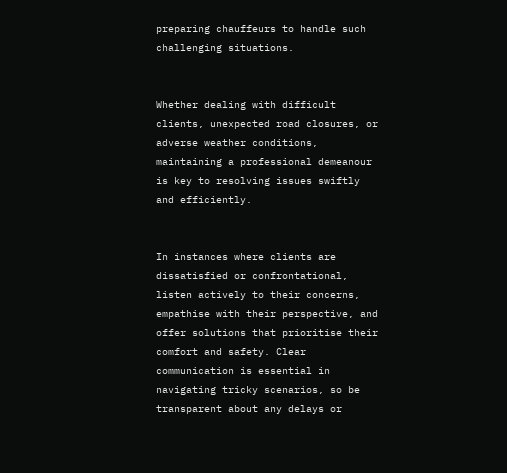preparing chauffeurs to handle such challenging situations.


Whether dealing with difficult clients, unexpected road closures, or adverse weather conditions, maintaining a professional demeanour is key to resolving issues swiftly and efficiently.


In instances where clients are dissatisfied or confrontational, listen actively to their concerns, empathise with their perspective, and offer solutions that prioritise their comfort and safety. Clear communication is essential in navigating tricky scenarios, so be transparent about any delays or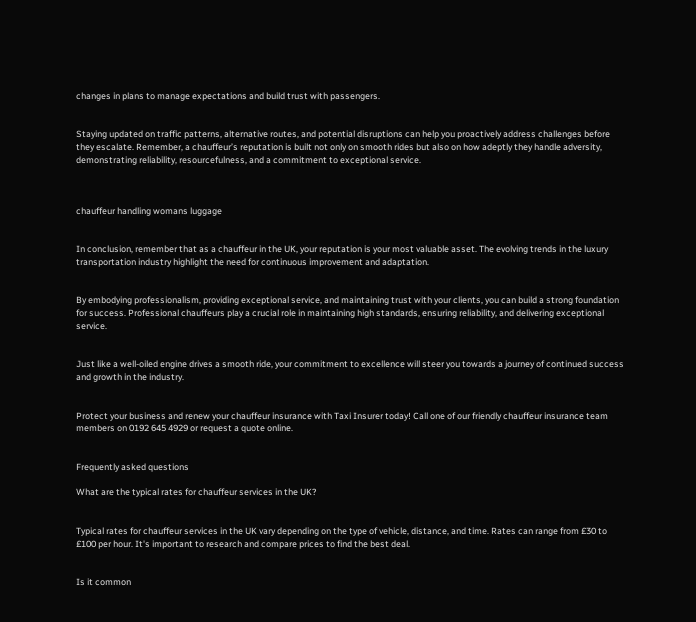changes in plans to manage expectations and build trust with passengers.


Staying updated on traffic patterns, alternative routes, and potential disruptions can help you proactively address challenges before they escalate. Remember, a chauffeur’s reputation is built not only on smooth rides but also on how adeptly they handle adversity, demonstrating reliability, resourcefulness, and a commitment to exceptional service.



chauffeur handling womans luggage


In conclusion, remember that as a chauffeur in the UK, your reputation is your most valuable asset. The evolving trends in the luxury transportation industry highlight the need for continuous improvement and adaptation.


By embodying professionalism, providing exceptional service, and maintaining trust with your clients, you can build a strong foundation for success. Professional chauffeurs play a crucial role in maintaining high standards, ensuring reliability, and delivering exceptional service.


Just like a well-oiled engine drives a smooth ride, your commitment to excellence will steer you towards a journey of continued success and growth in the industry.


Protect your business and renew your chauffeur insurance with Taxi Insurer today! Call one of our friendly chauffeur insurance team members on 0192 645 4929 or request a quote online.


Frequently asked questions

What are the typical rates for chauffeur services in the UK?


Typical rates for chauffeur services in the UK vary depending on the type of vehicle, distance, and time. Rates can range from £30 to £100 per hour. It's important to research and compare prices to find the best deal.


Is it common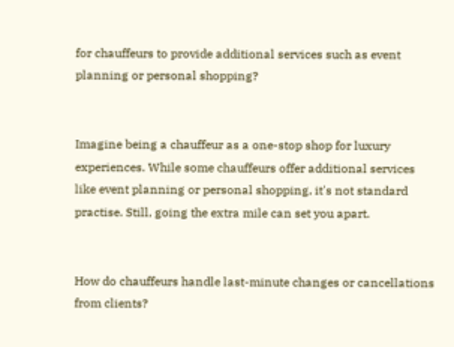for chauffeurs to provide additional services such as event planning or personal shopping?


Imagine being a chauffeur as a one-stop shop for luxury experiences. While some chauffeurs offer additional services like event planning or personal shopping, it's not standard practise. Still, going the extra mile can set you apart.


How do chauffeurs handle last-minute changes or cancellations from clients?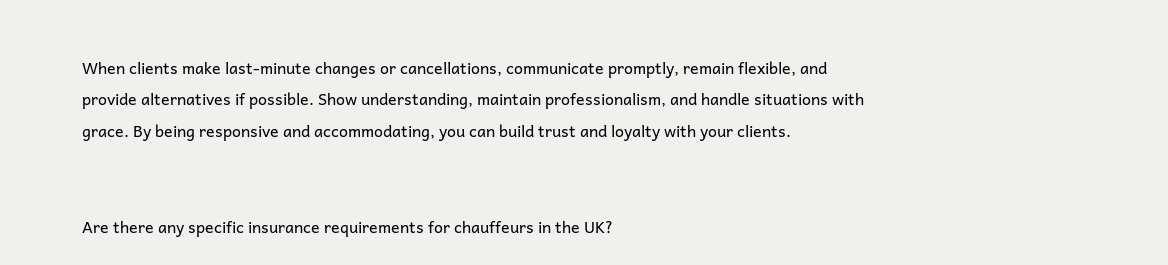When clients make last-minute changes or cancellations, communicate promptly, remain flexible, and provide alternatives if possible. Show understanding, maintain professionalism, and handle situations with grace. By being responsive and accommodating, you can build trust and loyalty with your clients.


Are there any specific insurance requirements for chauffeurs in the UK?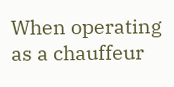When operating as a chauffeur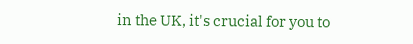in the UK, it's crucial for you to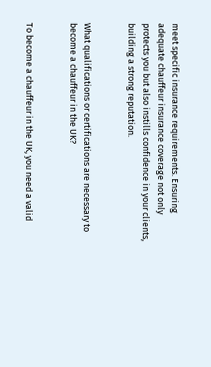meet specific insurance requirements. Ensuring adequate chauffeur insurance coverage not only protects you but also instills confidence in your clients, building a strong reputation.


What qualifications or certifications are necessary to become a chauffeur in the UK?


To become a chauffeur in the UK, you need a valid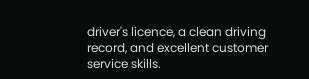driver's licence, a clean driving record, and excellent customer service skills.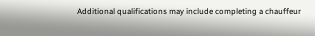Additional qualifications may include completing a chauffeur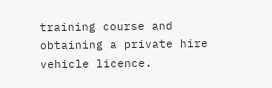training course and obtaining a private hire vehicle licence.